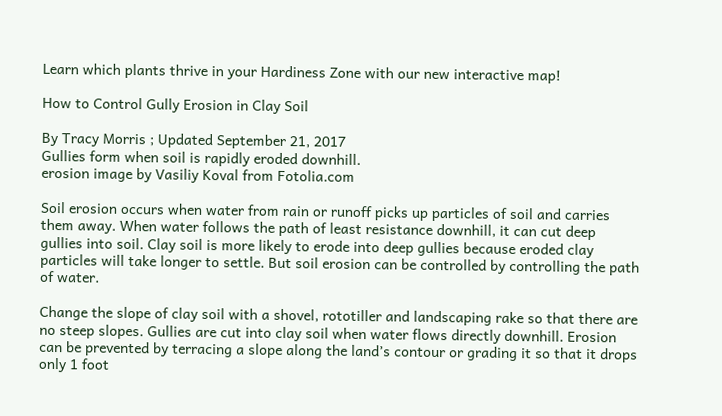Learn which plants thrive in your Hardiness Zone with our new interactive map!

How to Control Gully Erosion in Clay Soil

By Tracy Morris ; Updated September 21, 2017
Gullies form when soil is rapidly eroded downhill.
erosion image by Vasiliy Koval from Fotolia.com

Soil erosion occurs when water from rain or runoff picks up particles of soil and carries them away. When water follows the path of least resistance downhill, it can cut deep gullies into soil. Clay soil is more likely to erode into deep gullies because eroded clay particles will take longer to settle. But soil erosion can be controlled by controlling the path of water.

Change the slope of clay soil with a shovel, rototiller and landscaping rake so that there are no steep slopes. Gullies are cut into clay soil when water flows directly downhill. Erosion can be prevented by terracing a slope along the land’s contour or grading it so that it drops only 1 foot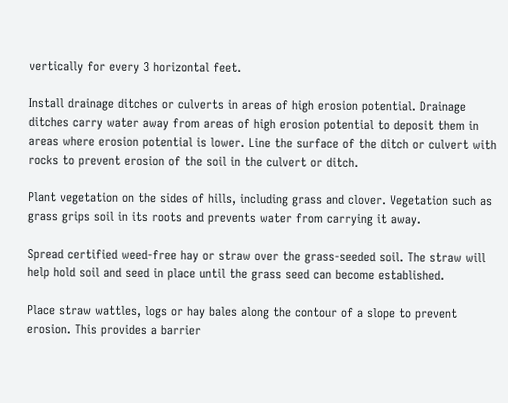vertically for every 3 horizontal feet.

Install drainage ditches or culverts in areas of high erosion potential. Drainage ditches carry water away from areas of high erosion potential to deposit them in areas where erosion potential is lower. Line the surface of the ditch or culvert with rocks to prevent erosion of the soil in the culvert or ditch.

Plant vegetation on the sides of hills, including grass and clover. Vegetation such as grass grips soil in its roots and prevents water from carrying it away.

Spread certified weed-free hay or straw over the grass-seeded soil. The straw will help hold soil and seed in place until the grass seed can become established.

Place straw wattles, logs or hay bales along the contour of a slope to prevent erosion. This provides a barrier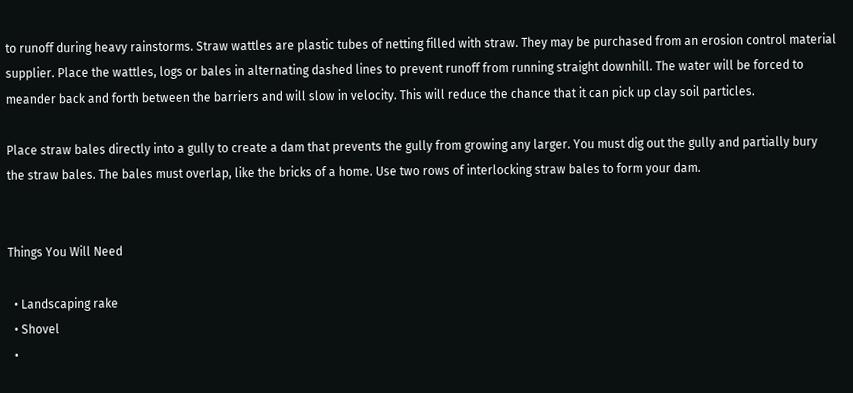to runoff during heavy rainstorms. Straw wattles are plastic tubes of netting filled with straw. They may be purchased from an erosion control material supplier. Place the wattles, logs or bales in alternating dashed lines to prevent runoff from running straight downhill. The water will be forced to meander back and forth between the barriers and will slow in velocity. This will reduce the chance that it can pick up clay soil particles.

Place straw bales directly into a gully to create a dam that prevents the gully from growing any larger. You must dig out the gully and partially bury the straw bales. The bales must overlap, like the bricks of a home. Use two rows of interlocking straw bales to form your dam.


Things You Will Need

  • Landscaping rake
  • Shovel
  •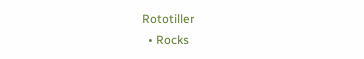Rototiller
  • Rocks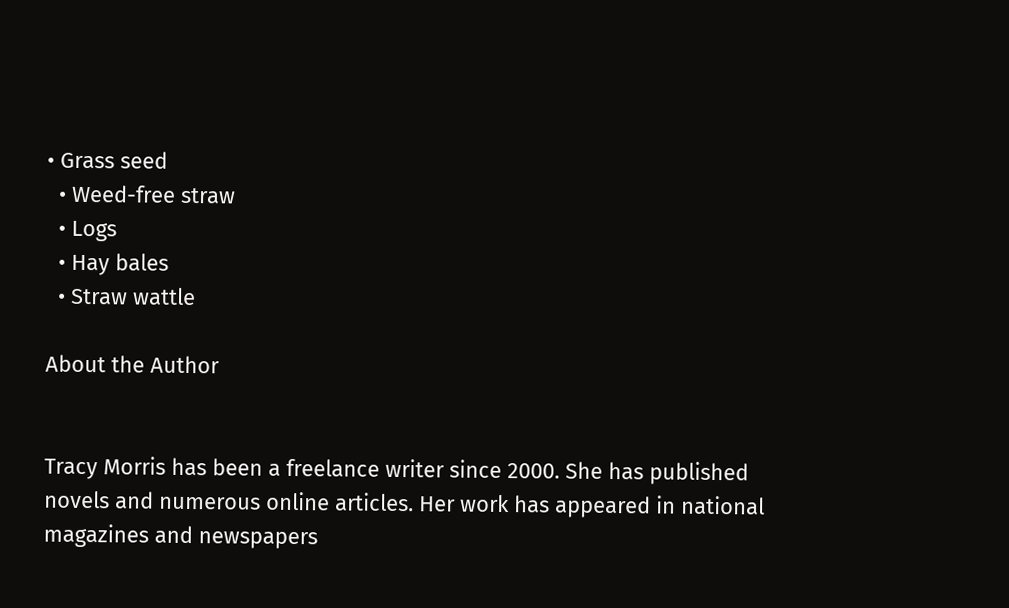• Grass seed
  • Weed-free straw
  • Logs
  • Hay bales
  • Straw wattle

About the Author


Tracy Morris has been a freelance writer since 2000. She has published novels and numerous online articles. Her work has appeared in national magazines and newspapers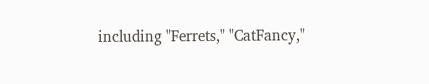including "Ferrets," "CatFancy,"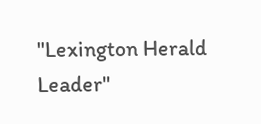"Lexington Herald Leader"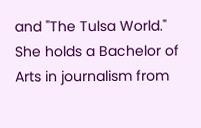and "The Tulsa World." She holds a Bachelor of Arts in journalism from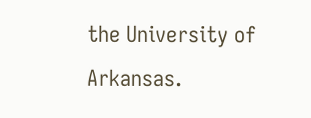the University of Arkansas.